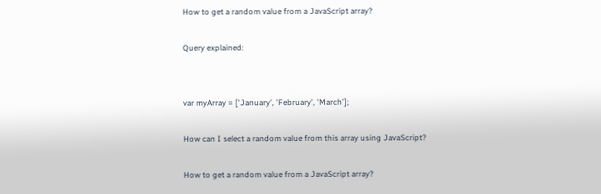How to get a random value from a JavaScript array?

Query explained:


var myArray = ['January', 'February', 'March'];

How can I select a random value from this array using JavaScript?

How to get a random value from a JavaScript array?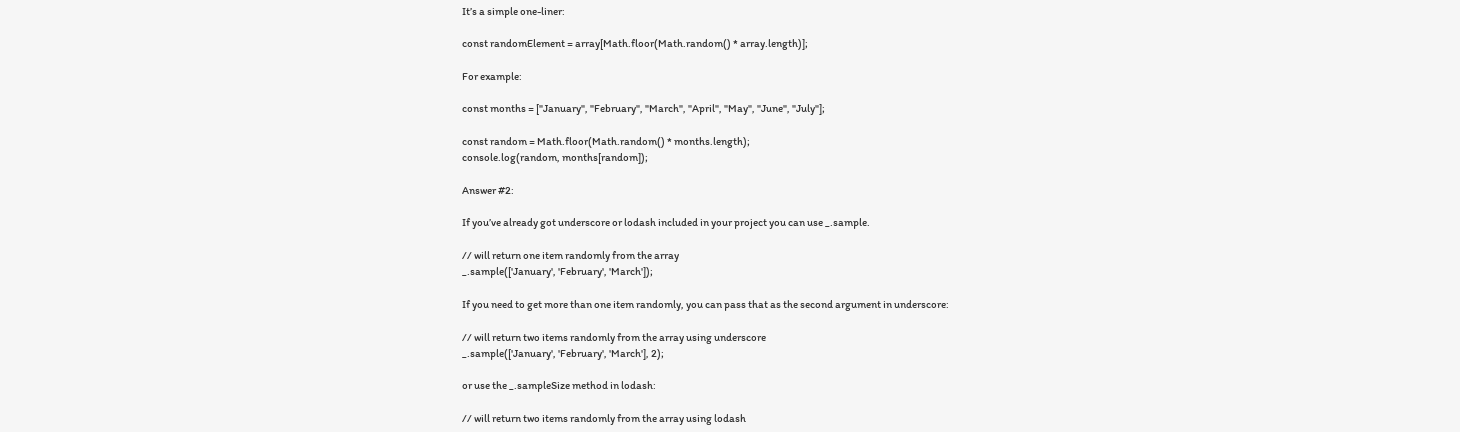It’s a simple one-liner:

const randomElement = array[Math.floor(Math.random() * array.length)];

For example:

const months = ["January", "February", "March", "April", "May", "June", "July"];

const random = Math.floor(Math.random() * months.length);
console.log(random, months[random]);

Answer #2:

If you’ve already got underscore or lodash included in your project you can use _.sample.

// will return one item randomly from the array
_.sample(['January', 'February', 'March']);

If you need to get more than one item randomly, you can pass that as the second argument in underscore:

// will return two items randomly from the array using underscore
_.sample(['January', 'February', 'March'], 2);

or use the _.sampleSize method in lodash:

// will return two items randomly from the array using lodash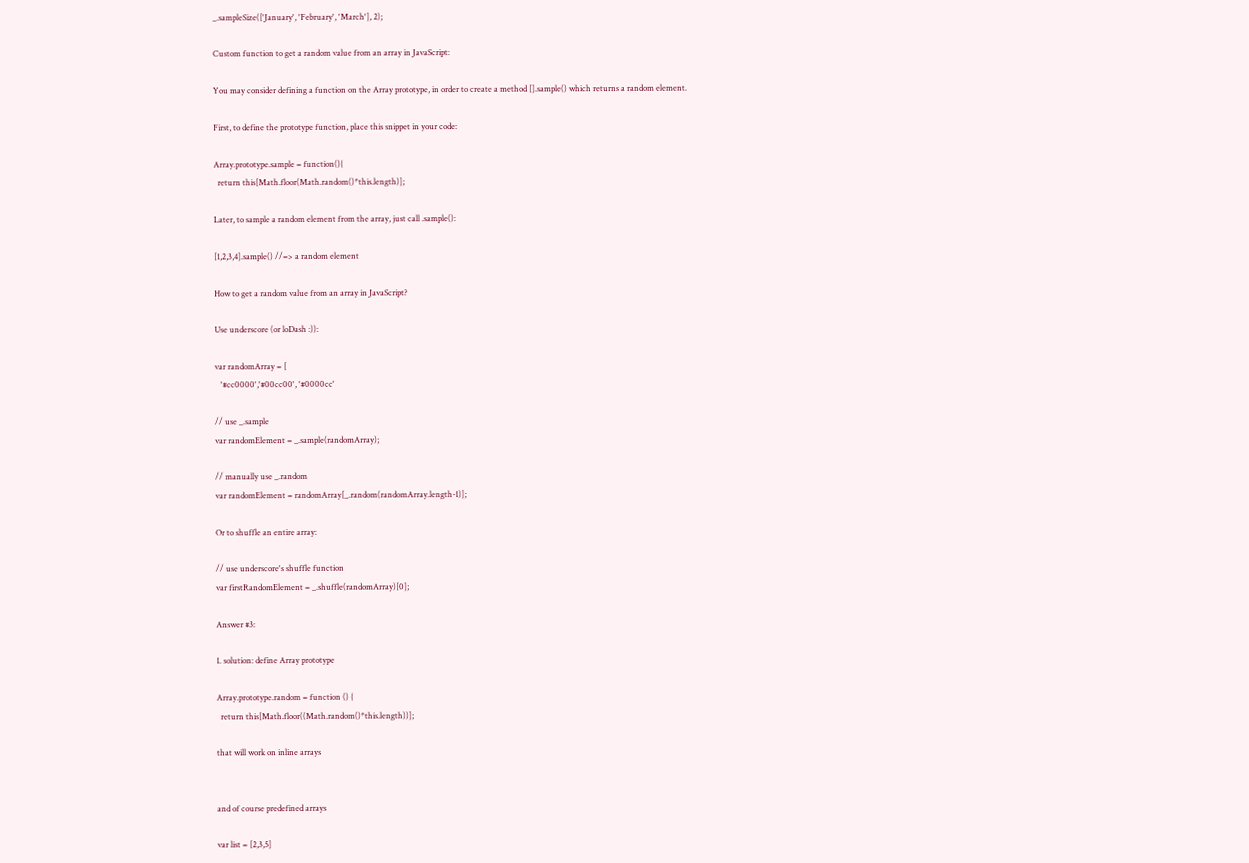_.sampleSize(['January', 'February', 'March'], 2);

Custom function to get a random value from an array in JavaScript:

You may consider defining a function on the Array prototype, in order to create a method [].sample() which returns a random element.

First, to define the prototype function, place this snippet in your code:

Array.prototype.sample = function(){
  return this[Math.floor(Math.random()*this.length)];

Later, to sample a random element from the array, just call .sample():

[1,2,3,4].sample() //=> a random element

How to get a random value from an array in JavaScript?

Use underscore (or loDash :)):

var randomArray = [
   '#cc0000','#00cc00', '#0000cc'

// use _.sample
var randomElement = _.sample(randomArray);

// manually use _.random
var randomElement = randomArray[_.random(randomArray.length-1)];

Or to shuffle an entire array:

// use underscore's shuffle function
var firstRandomElement = _.shuffle(randomArray)[0];

Answer #3:

1. solution: define Array prototype

Array.prototype.random = function () {
  return this[Math.floor((Math.random()*this.length))];

that will work on inline arrays


and of course predefined arrays

var list = [2,3,5]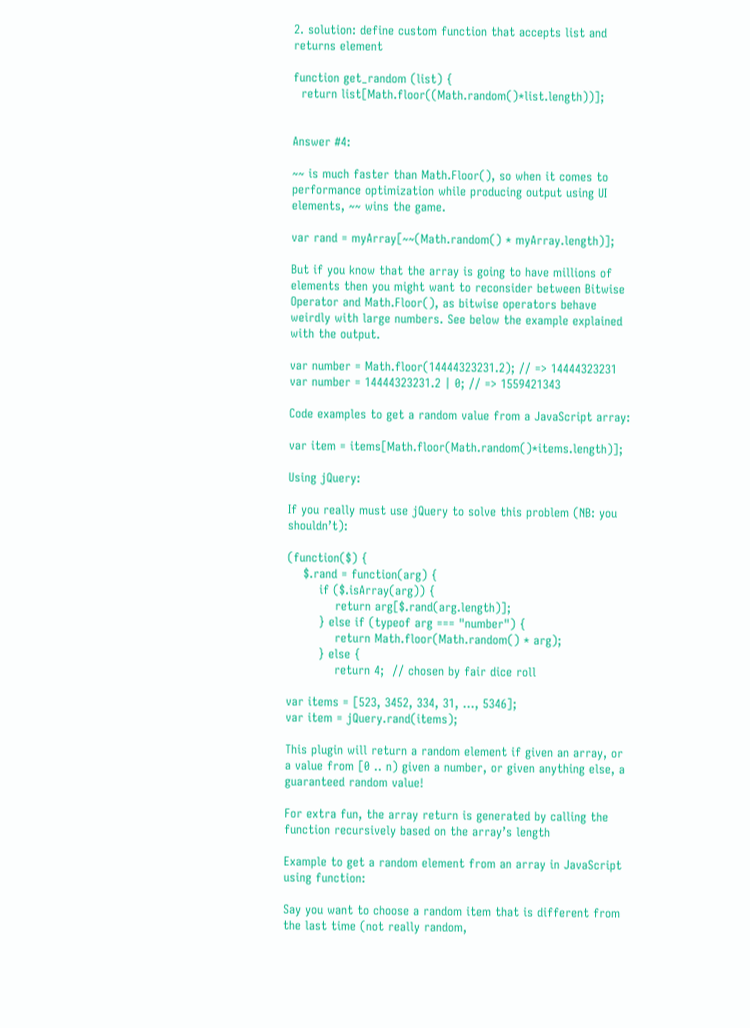2. solution: define custom function that accepts list and returns element

function get_random (list) {
  return list[Math.floor((Math.random()*list.length))];


Answer #4:

~~ is much faster than Math.Floor(), so when it comes to performance optimization while producing output using UI elements, ~~ wins the game.

var rand = myArray[~~(Math.random() * myArray.length)];

But if you know that the array is going to have millions of elements then you might want to reconsider between Bitwise Operator and Math.Floor(), as bitwise operators behave weirdly with large numbers. See below the example explained with the output.

var number = Math.floor(14444323231.2); // => 14444323231
var number = 14444323231.2 | 0; // => 1559421343

Code examples to get a random value from a JavaScript array:

var item = items[Math.floor(Math.random()*items.length)];

Using jQuery:

If you really must use jQuery to solve this problem (NB: you shouldn’t):

(function($) {
    $.rand = function(arg) {
        if ($.isArray(arg)) {
            return arg[$.rand(arg.length)];
        } else if (typeof arg === "number") {
            return Math.floor(Math.random() * arg);
        } else {
            return 4;  // chosen by fair dice roll

var items = [523, 3452, 334, 31, ..., 5346];
var item = jQuery.rand(items);

This plugin will return a random element if given an array, or a value from [0 .. n) given a number, or given anything else, a guaranteed random value!

For extra fun, the array return is generated by calling the function recursively based on the array’s length

Example to get a random element from an array in JavaScript using function:

Say you want to choose a random item that is different from the last time (not really random,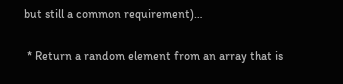but still a common requirement)…

 * Return a random element from an array that is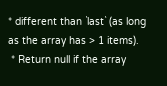* different than `last` (as long as the array has > 1 items).
 * Return null if the array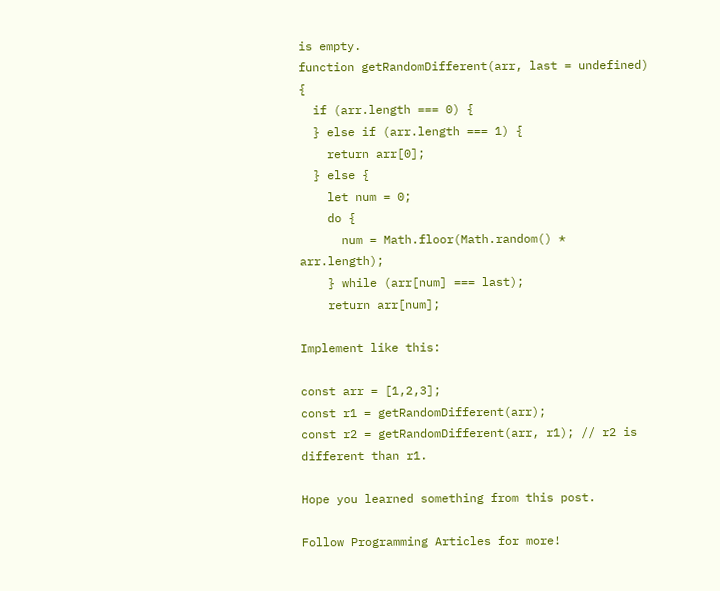is empty.
function getRandomDifferent(arr, last = undefined) {
  if (arr.length === 0) {
  } else if (arr.length === 1) {
    return arr[0];
  } else {
    let num = 0;
    do {
      num = Math.floor(Math.random() * arr.length);
    } while (arr[num] === last);
    return arr[num];

Implement like this:

const arr = [1,2,3];
const r1 = getRandomDifferent(arr);
const r2 = getRandomDifferent(arr, r1); // r2 is different than r1.

Hope you learned something from this post.

Follow Programming Articles for more!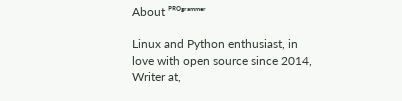About ᴾᴿᴼᵍʳᵃᵐᵐᵉʳ

Linux and Python enthusiast, in love with open source since 2014, Writer at,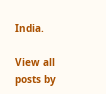India.

View all posts by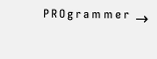ᴾᴿᴼᵍʳᵃᵐᵐᵉʳ →